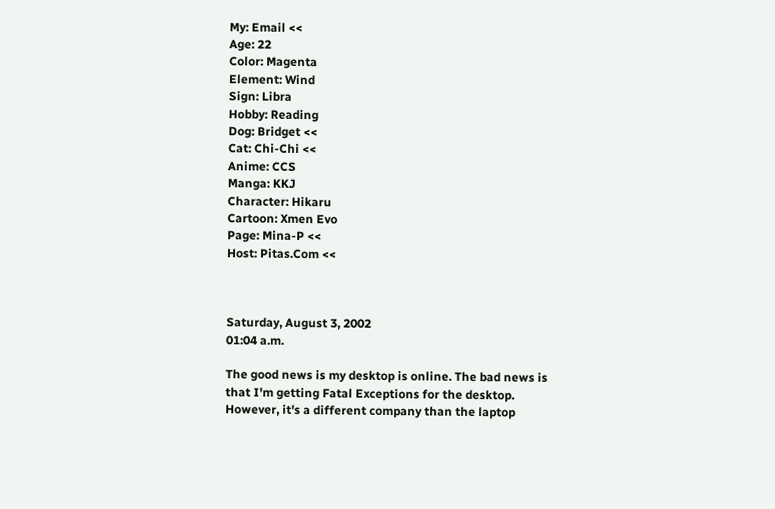My: Email <<
Age: 22
Color: Magenta
Element: Wind
Sign: Libra
Hobby: Reading
Dog: Bridget <<
Cat: Chi-Chi <<
Anime: CCS
Manga: KKJ
Character: Hikaru
Cartoon: Xmen Evo
Page: Mina-P <<
Host: Pitas.Com <<



Saturday, August 3, 2002
01:04 a.m.

The good news is my desktop is online. The bad news is that I'm getting Fatal Exceptions for the desktop. However, it's a different company than the laptop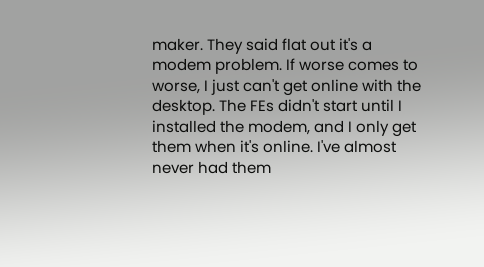maker. They said flat out it's a modem problem. If worse comes to worse, I just can't get online with the desktop. The FEs didn't start until I installed the modem, and I only get them when it's online. I've almost never had them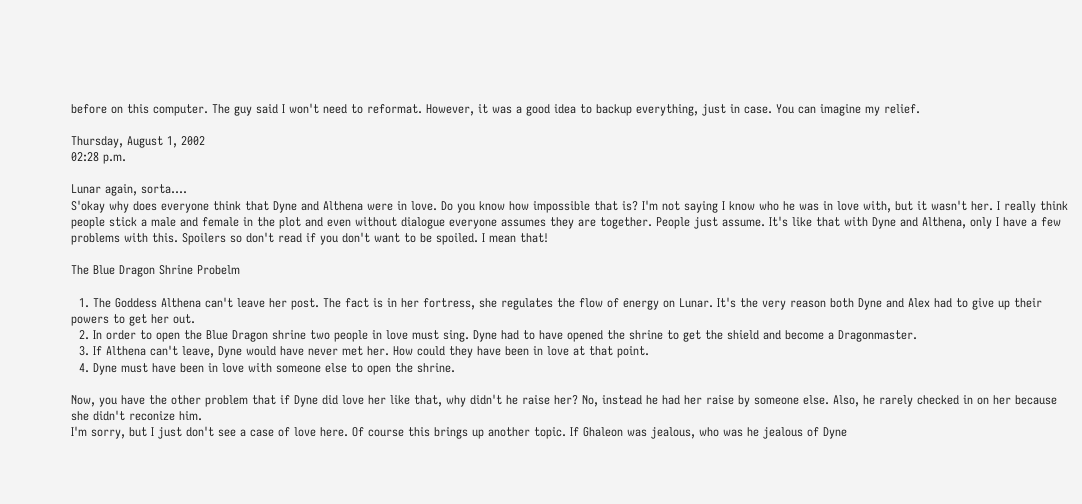before on this computer. The guy said I won't need to reformat. However, it was a good idea to backup everything, just in case. You can imagine my relief.

Thursday, August 1, 2002
02:28 p.m.

Lunar again, sorta....
S'okay why does everyone think that Dyne and Althena were in love. Do you know how impossible that is? I'm not saying I know who he was in love with, but it wasn't her. I really think people stick a male and female in the plot and even without dialogue everyone assumes they are together. People just assume. It's like that with Dyne and Althena, only I have a few problems with this. Spoilers so don't read if you don't want to be spoiled. I mean that!

The Blue Dragon Shrine Probelm

  1. The Goddess Althena can't leave her post. The fact is in her fortress, she regulates the flow of energy on Lunar. It's the very reason both Dyne and Alex had to give up their powers to get her out.
  2. In order to open the Blue Dragon shrine two people in love must sing. Dyne had to have opened the shrine to get the shield and become a Dragonmaster.
  3. If Althena can't leave, Dyne would have never met her. How could they have been in love at that point.
  4. Dyne must have been in love with someone else to open the shrine.

Now, you have the other problem that if Dyne did love her like that, why didn't he raise her? No, instead he had her raise by someone else. Also, he rarely checked in on her because she didn't reconize him.
I'm sorry, but I just don't see a case of love here. Of course this brings up another topic. If Ghaleon was jealous, who was he jealous of Dyne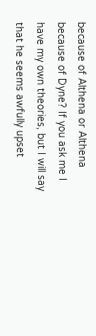because of Althena or Althena because of Dyne? If you ask me I have my own theories, but I will say that he seems awfully upset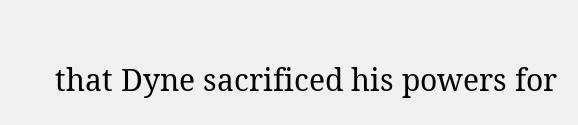that Dyne sacrificed his powers for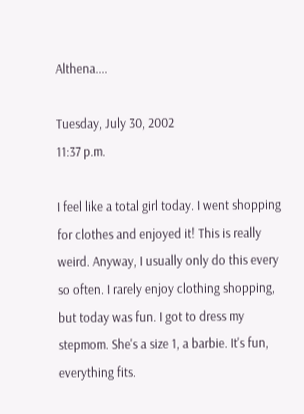Althena....

Tuesday, July 30, 2002
11:37 p.m.

I feel like a total girl today. I went shopping for clothes and enjoyed it! This is really weird. Anyway, I usually only do this every so often. I rarely enjoy clothing shopping, but today was fun. I got to dress my stepmom. She's a size 1, a barbie. It's fun, everything fits.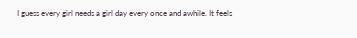I guess every girl needs a girl day every once and awhile. It feels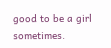good to be a girl sometimes.